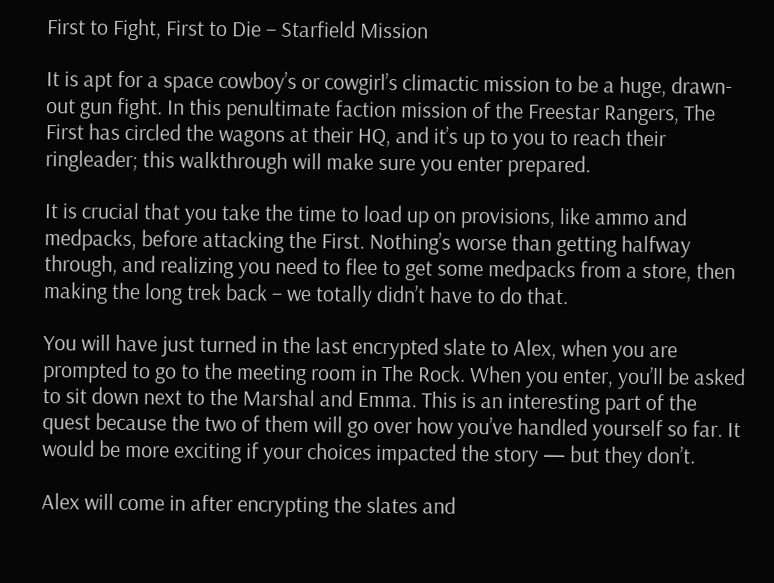First to Fight, First to Die – Starfield Mission

It is apt for a space cowboy’s or cowgirl’s climactic mission to be a huge, drawn-out gun fight. In this penultimate faction mission of the Freestar Rangers, The First has circled the wagons at their HQ, and it’s up to you to reach their ringleader; this walkthrough will make sure you enter prepared.

It is crucial that you take the time to load up on provisions, like ammo and medpacks, before attacking the First. Nothing’s worse than getting halfway through, and realizing you need to flee to get some medpacks from a store, then making the long trek back – we totally didn’t have to do that.

You will have just turned in the last encrypted slate to Alex, when you are prompted to go to the meeting room in The Rock. When you enter, you’ll be asked to sit down next to the Marshal and Emma. This is an interesting part of the quest because the two of them will go over how you’ve handled yourself so far. It would be more exciting if your choices impacted the story — but they don’t.

Alex will come in after encrypting the slates and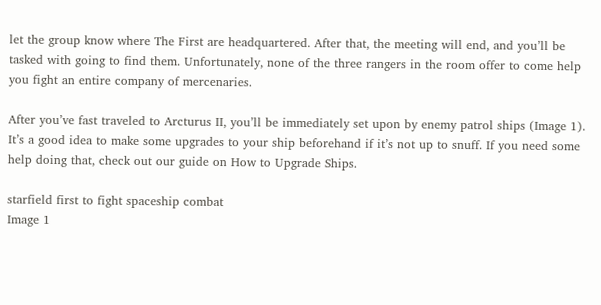let the group know where The First are headquartered. After that, the meeting will end, and you’ll be tasked with going to find them. Unfortunately, none of the three rangers in the room offer to come help you fight an entire company of mercenaries.

After you’ve fast traveled to Arcturus II, you’ll be immediately set upon by enemy patrol ships (Image 1). It’s a good idea to make some upgrades to your ship beforehand if it’s not up to snuff. If you need some help doing that, check out our guide on How to Upgrade Ships.

starfield first to fight spaceship combat
Image 1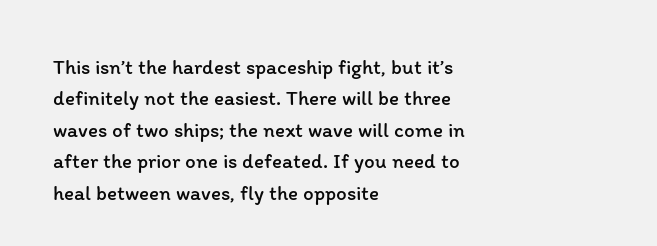This isn’t the hardest spaceship fight, but it’s definitely not the easiest. There will be three waves of two ships; the next wave will come in after the prior one is defeated. If you need to heal between waves, fly the opposite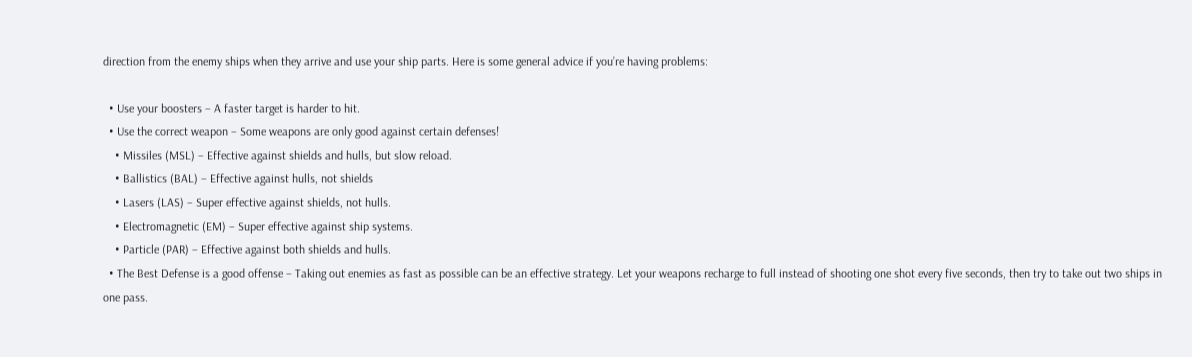direction from the enemy ships when they arrive and use your ship parts. Here is some general advice if you’re having problems:

  • Use your boosters – A faster target is harder to hit.
  • Use the correct weapon – Some weapons are only good against certain defenses!
    • Missiles (MSL) – Effective against shields and hulls, but slow reload.
    • Ballistics (BAL) – Effective against hulls, not shields
    • Lasers (LAS) – Super effective against shields, not hulls.
    • Electromagnetic (EM) – Super effective against ship systems.
    • Particle (PAR) – Effective against both shields and hulls.
  • The Best Defense is a good offense – Taking out enemies as fast as possible can be an effective strategy. Let your weapons recharge to full instead of shooting one shot every five seconds, then try to take out two ships in one pass.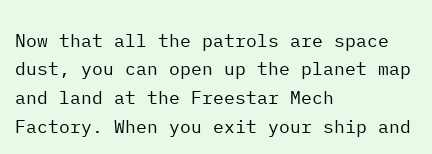Now that all the patrols are space dust, you can open up the planet map and land at the Freestar Mech Factory. When you exit your ship and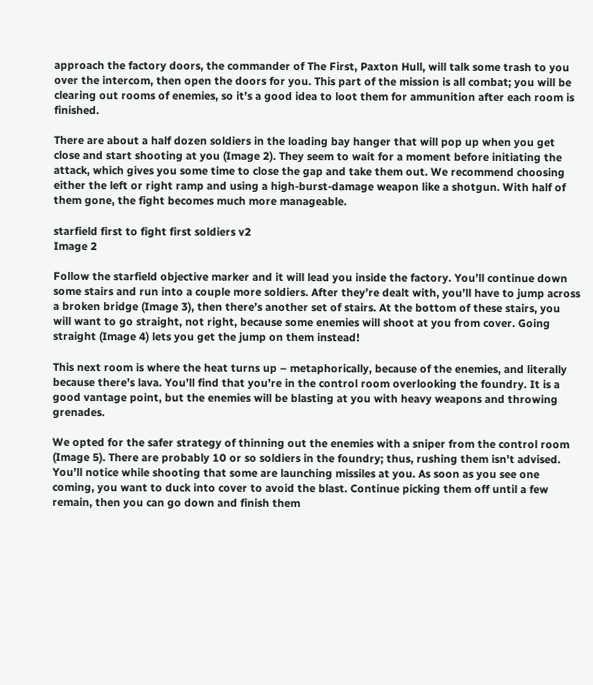approach the factory doors, the commander of The First, Paxton Hull, will talk some trash to you over the intercom, then open the doors for you. This part of the mission is all combat; you will be clearing out rooms of enemies, so it’s a good idea to loot them for ammunition after each room is finished.

There are about a half dozen soldiers in the loading bay hanger that will pop up when you get close and start shooting at you (Image 2). They seem to wait for a moment before initiating the attack, which gives you some time to close the gap and take them out. We recommend choosing either the left or right ramp and using a high-burst-damage weapon like a shotgun. With half of them gone, the fight becomes much more manageable.

starfield first to fight first soldiers v2
Image 2

Follow the starfield objective marker and it will lead you inside the factory. You’ll continue down some stairs and run into a couple more soldiers. After they’re dealt with, you’ll have to jump across a broken bridge (Image 3), then there’s another set of stairs. At the bottom of these stairs, you will want to go straight, not right, because some enemies will shoot at you from cover. Going straight (Image 4) lets you get the jump on them instead!

This next room is where the heat turns up – metaphorically, because of the enemies, and literally because there’s lava. You’ll find that you’re in the control room overlooking the foundry. It is a good vantage point, but the enemies will be blasting at you with heavy weapons and throwing grenades.

We opted for the safer strategy of thinning out the enemies with a sniper from the control room (Image 5). There are probably 10 or so soldiers in the foundry; thus, rushing them isn’t advised. You’ll notice while shooting that some are launching missiles at you. As soon as you see one coming, you want to duck into cover to avoid the blast. Continue picking them off until a few remain, then you can go down and finish them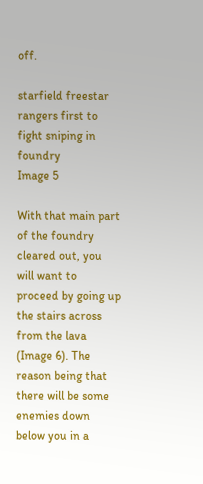off.

starfield freestar rangers first to fight sniping in foundry
Image 5

With that main part of the foundry cleared out, you will want to proceed by going up the stairs across from the lava (Image 6). The reason being that there will be some enemies down below you in a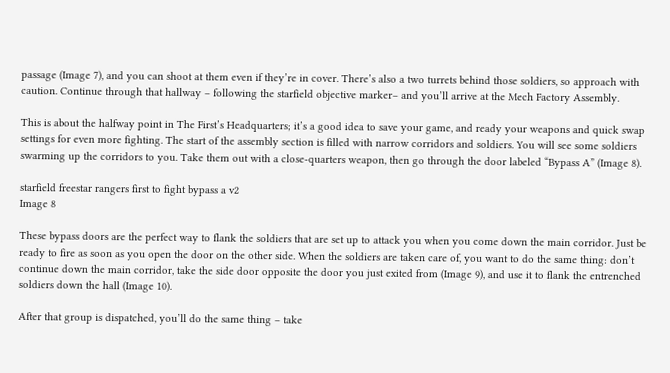passage (Image 7), and you can shoot at them even if they’re in cover. There’s also a two turrets behind those soldiers, so approach with caution. Continue through that hallway – following the starfield objective marker– and you’ll arrive at the Mech Factory Assembly.

This is about the halfway point in The First’s Headquarters; it’s a good idea to save your game, and ready your weapons and quick swap settings for even more fighting. The start of the assembly section is filled with narrow corridors and soldiers. You will see some soldiers swarming up the corridors to you. Take them out with a close-quarters weapon, then go through the door labeled “Bypass A” (Image 8).

starfield freestar rangers first to fight bypass a v2
Image 8

These bypass doors are the perfect way to flank the soldiers that are set up to attack you when you come down the main corridor. Just be ready to fire as soon as you open the door on the other side. When the soldiers are taken care of, you want to do the same thing: don’t continue down the main corridor, take the side door opposite the door you just exited from (Image 9), and use it to flank the entrenched soldiers down the hall (Image 10).

After that group is dispatched, you’ll do the same thing – take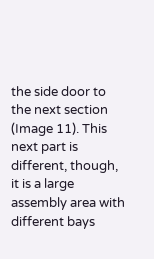the side door to the next section (Image 11). This next part is different, though, it is a large assembly area with different bays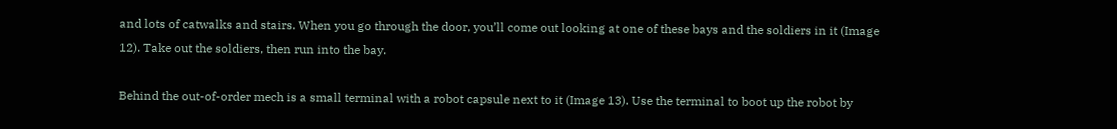and lots of catwalks and stairs. When you go through the door, you’ll come out looking at one of these bays and the soldiers in it (Image 12). Take out the soldiers, then run into the bay.

Behind the out-of-order mech is a small terminal with a robot capsule next to it (Image 13). Use the terminal to boot up the robot by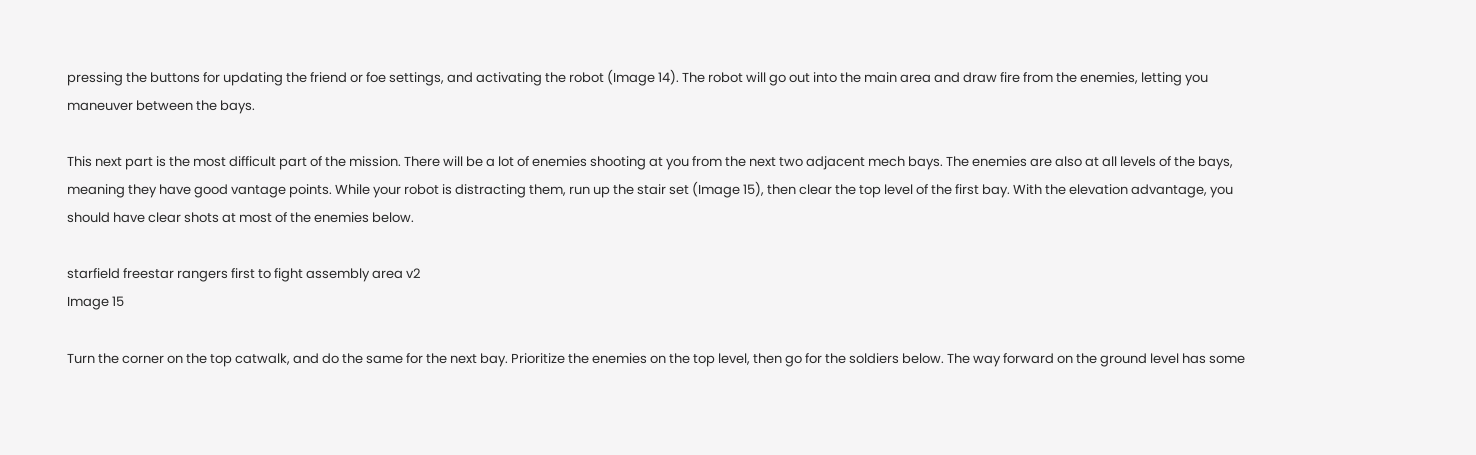pressing the buttons for updating the friend or foe settings, and activating the robot (Image 14). The robot will go out into the main area and draw fire from the enemies, letting you maneuver between the bays.

This next part is the most difficult part of the mission. There will be a lot of enemies shooting at you from the next two adjacent mech bays. The enemies are also at all levels of the bays, meaning they have good vantage points. While your robot is distracting them, run up the stair set (Image 15), then clear the top level of the first bay. With the elevation advantage, you should have clear shots at most of the enemies below.

starfield freestar rangers first to fight assembly area v2
Image 15

Turn the corner on the top catwalk, and do the same for the next bay. Prioritize the enemies on the top level, then go for the soldiers below. The way forward on the ground level has some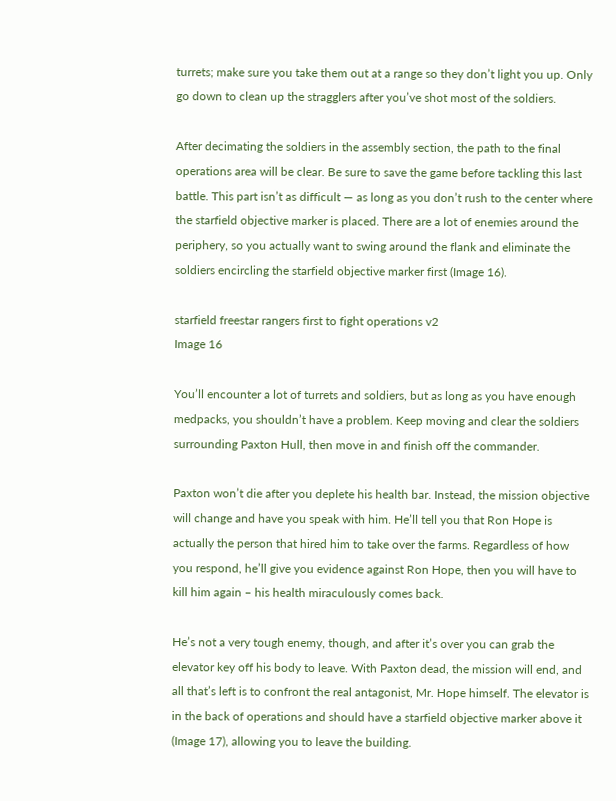turrets; make sure you take them out at a range so they don’t light you up. Only go down to clean up the stragglers after you’ve shot most of the soldiers.

After decimating the soldiers in the assembly section, the path to the final operations area will be clear. Be sure to save the game before tackling this last battle. This part isn’t as difficult — as long as you don’t rush to the center where the starfield objective marker is placed. There are a lot of enemies around the periphery, so you actually want to swing around the flank and eliminate the soldiers encircling the starfield objective marker first (Image 16).

starfield freestar rangers first to fight operations v2
Image 16

You’ll encounter a lot of turrets and soldiers, but as long as you have enough medpacks, you shouldn’t have a problem. Keep moving and clear the soldiers surrounding Paxton Hull, then move in and finish off the commander.

Paxton won’t die after you deplete his health bar. Instead, the mission objective will change and have you speak with him. He’ll tell you that Ron Hope is actually the person that hired him to take over the farms. Regardless of how you respond, he’ll give you evidence against Ron Hope, then you will have to kill him again – his health miraculously comes back.

He’s not a very tough enemy, though, and after it’s over you can grab the elevator key off his body to leave. With Paxton dead, the mission will end, and all that’s left is to confront the real antagonist, Mr. Hope himself. The elevator is in the back of operations and should have a starfield objective marker above it (Image 17), allowing you to leave the building.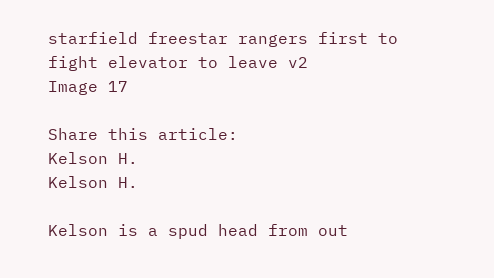starfield freestar rangers first to fight elevator to leave v2
Image 17

Share this article:
Kelson H.
Kelson H.

Kelson is a spud head from out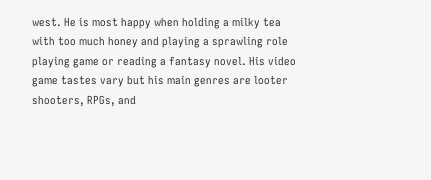west. He is most happy when holding a milky tea with too much honey and playing a sprawling role playing game or reading a fantasy novel. His video game tastes vary but his main genres are looter shooters, RPGs, and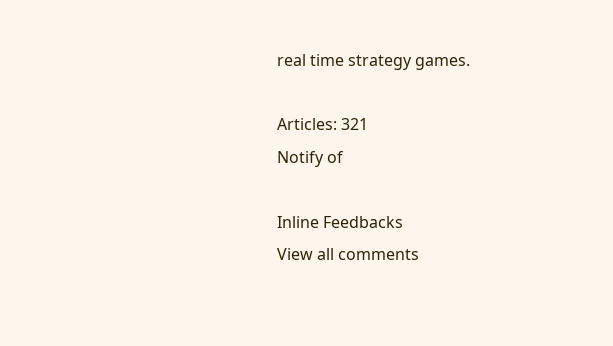real time strategy games.

Articles: 321
Notify of

Inline Feedbacks
View all comments